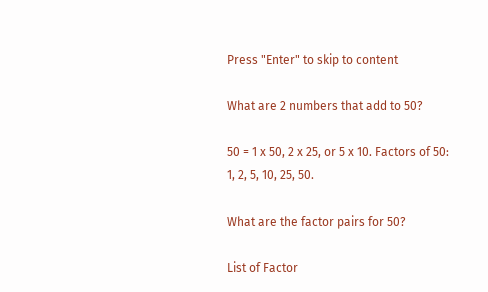Press "Enter" to skip to content

What are 2 numbers that add to 50?

50 = 1 x 50, 2 x 25, or 5 x 10. Factors of 50: 1, 2, 5, 10, 25, 50.

What are the factor pairs for 50?

List of Factor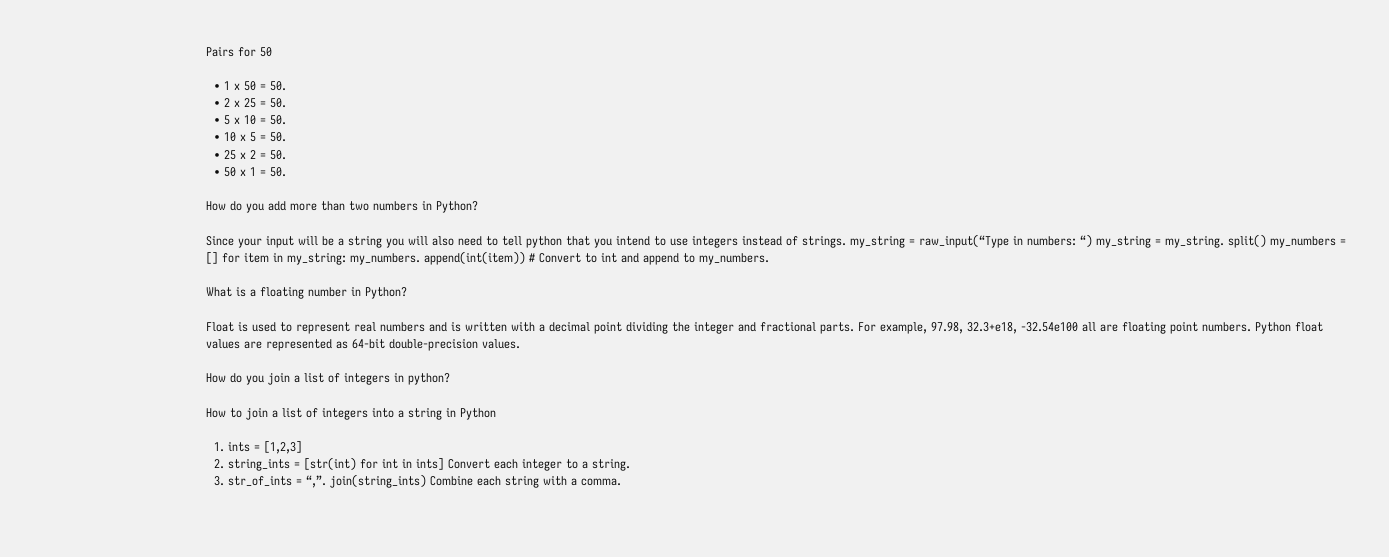Pairs for 50

  • 1 x 50 = 50.
  • 2 x 25 = 50.
  • 5 x 10 = 50.
  • 10 x 5 = 50.
  • 25 x 2 = 50.
  • 50 x 1 = 50.

How do you add more than two numbers in Python?

Since your input will be a string you will also need to tell python that you intend to use integers instead of strings. my_string = raw_input(“Type in numbers: “) my_string = my_string. split() my_numbers = [] for item in my_string: my_numbers. append(int(item)) # Convert to int and append to my_numbers.

What is a floating number in Python?

Float is used to represent real numbers and is written with a decimal point dividing the integer and fractional parts. For example, 97.98, 32.3+e18, -32.54e100 all are floating point numbers. Python float values are represented as 64-bit double-precision values.

How do you join a list of integers in python?

How to join a list of integers into a string in Python

  1. ints = [1,2,3]
  2. string_ints = [str(int) for int in ints] Convert each integer to a string.
  3. str_of_ints = “,”. join(string_ints) Combine each string with a comma.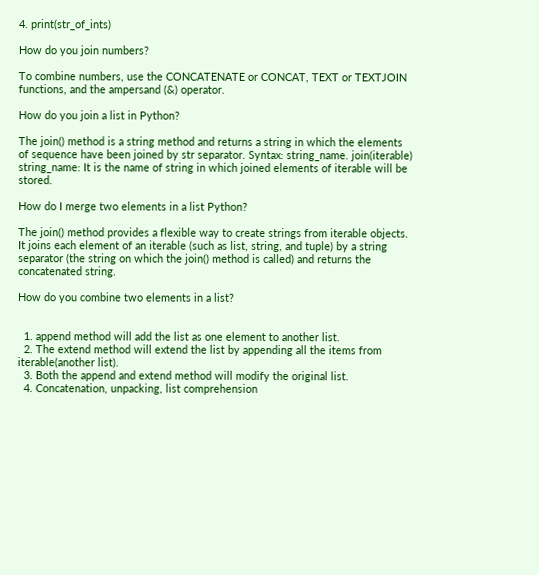4. print(str_of_ints)

How do you join numbers?

To combine numbers, use the CONCATENATE or CONCAT, TEXT or TEXTJOIN functions, and the ampersand (&) operator.

How do you join a list in Python?

The join() method is a string method and returns a string in which the elements of sequence have been joined by str separator. Syntax: string_name. join(iterable) string_name: It is the name of string in which joined elements of iterable will be stored.

How do I merge two elements in a list Python?

The join() method provides a flexible way to create strings from iterable objects. It joins each element of an iterable (such as list, string, and tuple) by a string separator (the string on which the join() method is called) and returns the concatenated string.

How do you combine two elements in a list?


  1. append method will add the list as one element to another list.
  2. The extend method will extend the list by appending all the items from iterable(another list).
  3. Both the append and extend method will modify the original list.
  4. Concatenation, unpacking, list comprehension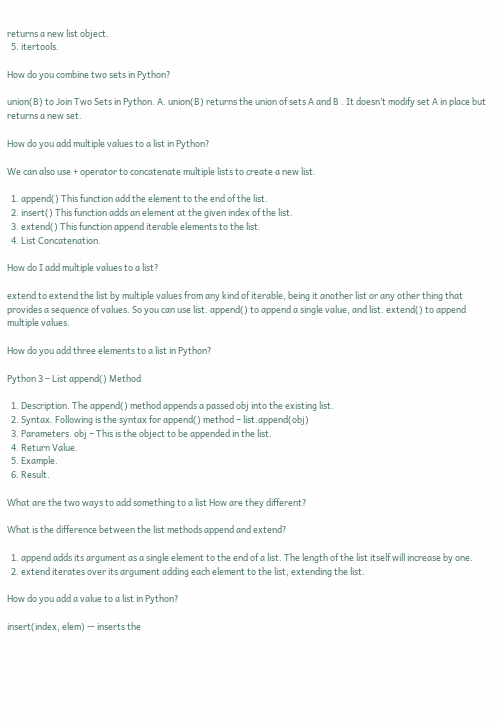returns a new list object.
  5. itertools.

How do you combine two sets in Python?

union(B) to Join Two Sets in Python. A. union(B) returns the union of sets A and B . It doesn’t modify set A in place but returns a new set.

How do you add multiple values to a list in Python?

We can also use + operator to concatenate multiple lists to create a new list.

  1. append() This function add the element to the end of the list.
  2. insert() This function adds an element at the given index of the list.
  3. extend() This function append iterable elements to the list.
  4. List Concatenation.

How do I add multiple values to a list?

extend to extend the list by multiple values from any kind of iterable, being it another list or any other thing that provides a sequence of values. So you can use list. append() to append a single value, and list. extend() to append multiple values.

How do you add three elements to a list in Python?

Python 3 – List append() Method

  1. Description. The append() method appends a passed obj into the existing list.
  2. Syntax. Following is the syntax for append() method − list.append(obj)
  3. Parameters. obj − This is the object to be appended in the list.
  4. Return Value.
  5. Example.
  6. Result.

What are the two ways to add something to a list How are they different?

What is the difference between the list methods append and extend?

  1. append adds its argument as a single element to the end of a list. The length of the list itself will increase by one.
  2. extend iterates over its argument adding each element to the list, extending the list.

How do you add a value to a list in Python?

insert(index, elem) — inserts the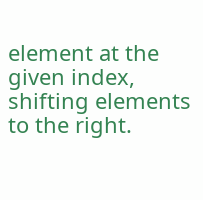element at the given index, shifting elements to the right.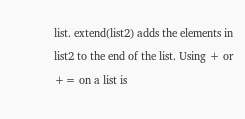list. extend(list2) adds the elements in list2 to the end of the list. Using + or += on a list is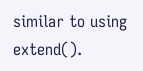similar to using extend().